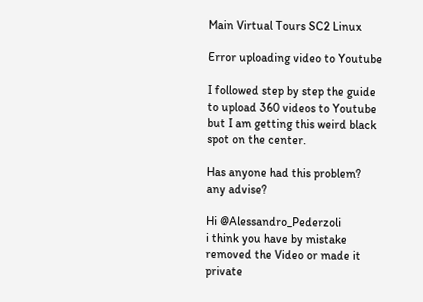Main Virtual Tours SC2 Linux

Error uploading video to Youtube

I followed step by step the guide to upload 360 videos to Youtube but I am getting this weird black spot on the center.

Has anyone had this problem? any advise?

Hi @Alessandro_Pederzoli
i think you have by mistake removed the Video or made it private